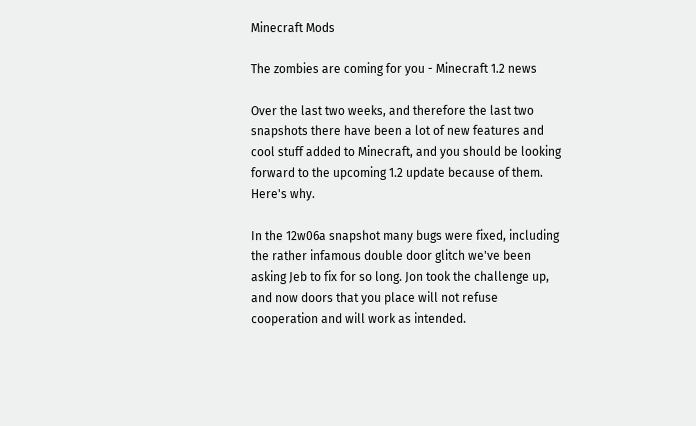Minecraft Mods

The zombies are coming for you - Minecraft 1.2 news

Over the last two weeks, and therefore the last two snapshots there have been a lot of new features and cool stuff added to Minecraft, and you should be looking forward to the upcoming 1.2 update because of them. Here's why.

In the 12w06a snapshot many bugs were fixed, including the rather infamous double door glitch we've been asking Jeb to fix for so long. Jon took the challenge up, and now doors that you place will not refuse cooperation and will work as intended.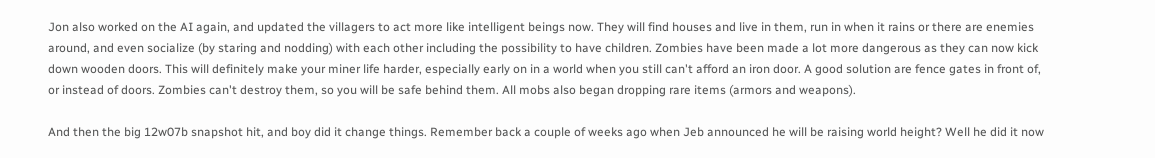Jon also worked on the AI again, and updated the villagers to act more like intelligent beings now. They will find houses and live in them, run in when it rains or there are enemies around, and even socialize (by staring and nodding) with each other including the possibility to have children. Zombies have been made a lot more dangerous as they can now kick down wooden doors. This will definitely make your miner life harder, especially early on in a world when you still can't afford an iron door. A good solution are fence gates in front of, or instead of doors. Zombies can't destroy them, so you will be safe behind them. All mobs also began dropping rare items (armors and weapons).

And then the big 12w07b snapshot hit, and boy did it change things. Remember back a couple of weeks ago when Jeb announced he will be raising world height? Well he did it now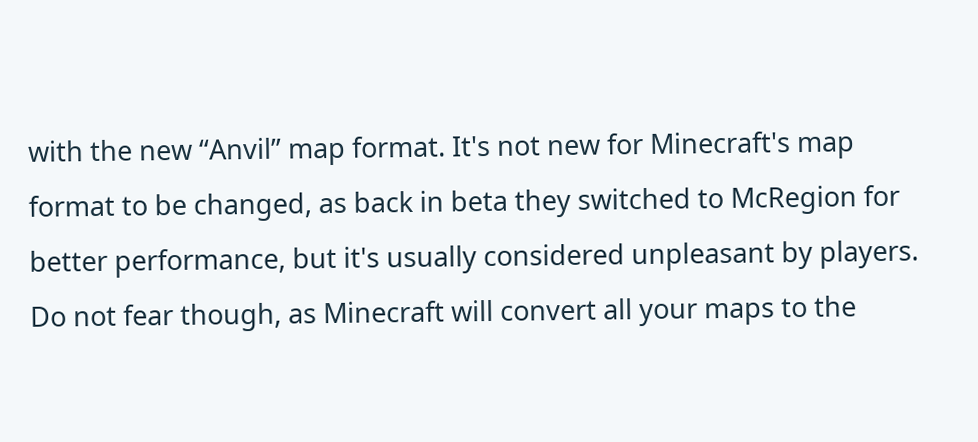with the new “Anvil” map format. It's not new for Minecraft's map format to be changed, as back in beta they switched to McRegion for better performance, but it's usually considered unpleasant by players. Do not fear though, as Minecraft will convert all your maps to the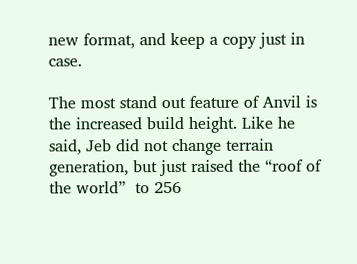new format, and keep a copy just in case.

The most stand out feature of Anvil is the increased build height. Like he said, Jeb did not change terrain generation, but just raised the “roof of the world”  to 256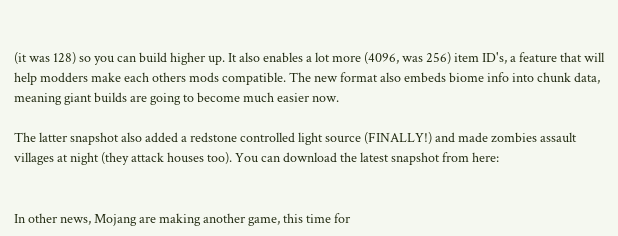(it was 128) so you can build higher up. It also enables a lot more (4096, was 256) item ID's, a feature that will help modders make each others mods compatible. The new format also embeds biome info into chunk data, meaning giant builds are going to become much easier now.

The latter snapshot also added a redstone controlled light source (FINALLY!) and made zombies assault villages at night (they attack houses too). You can download the latest snapshot from here:


In other news, Mojang are making another game, this time for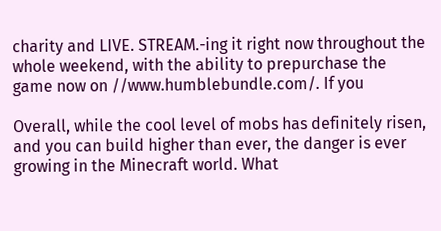charity and LIVE. STREAM.-ing it right now throughout the whole weekend, with the ability to prepurchase the game now on //www.humblebundle.com/. If you

Overall, while the cool level of mobs has definitely risen, and you can build higher than ever, the danger is ever growing in the Minecraft world. What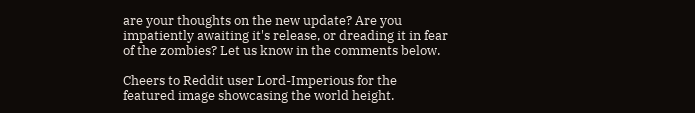are your thoughts on the new update? Are you impatiently awaiting it's release, or dreading it in fear of the zombies? Let us know in the comments below.

Cheers to Reddit user Lord-Imperious for the featured image showcasing the world height.